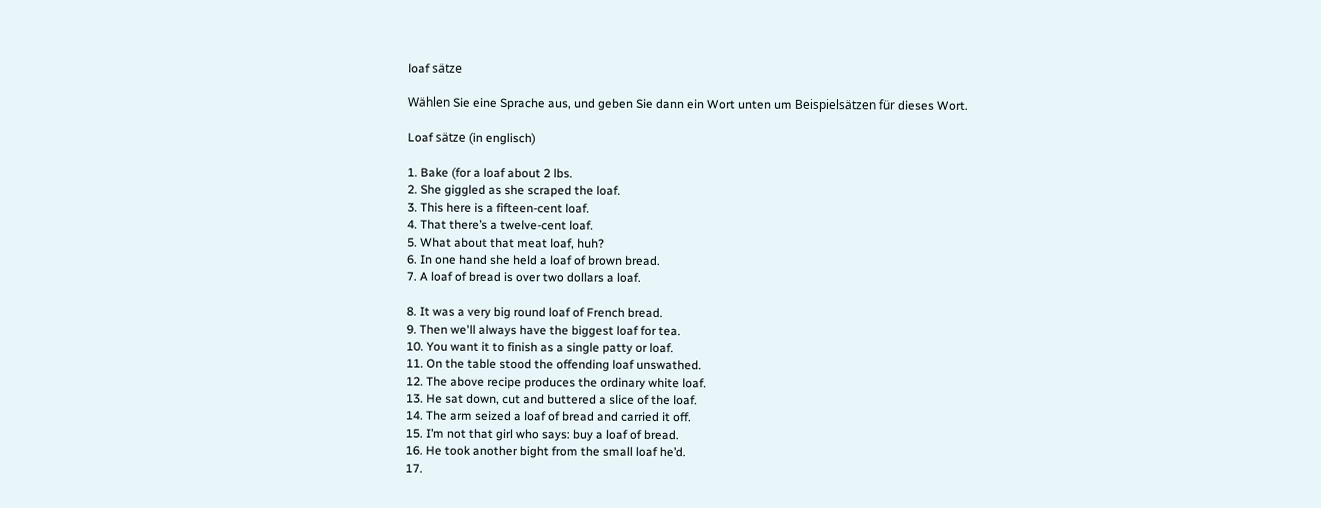loaf sätze

Wählen Sie eine Sprache aus, und geben Sie dann ein Wort unten um Beispielsätzen für dieses Wort.

Loaf sätze (in englisch)

1. Bake (for a loaf about 2 lbs.
2. She giggled as she scraped the loaf.
3. This here is a fifteen-cent loaf.
4. That there’s a twelve-cent loaf.
5. What about that meat loaf, huh?
6. In one hand she held a loaf of brown bread.
7. A loaf of bread is over two dollars a loaf.

8. It was a very big round loaf of French bread.
9. Then we'll always have the biggest loaf for tea.
10. You want it to finish as a single patty or loaf.
11. On the table stood the offending loaf unswathed.
12. The above recipe produces the ordinary white loaf.
13. He sat down, cut and buttered a slice of the loaf.
14. The arm seized a loaf of bread and carried it off.
15. I’m not that girl who says: buy a loaf of bread.
16. He took another bight from the small loaf he’d.
17.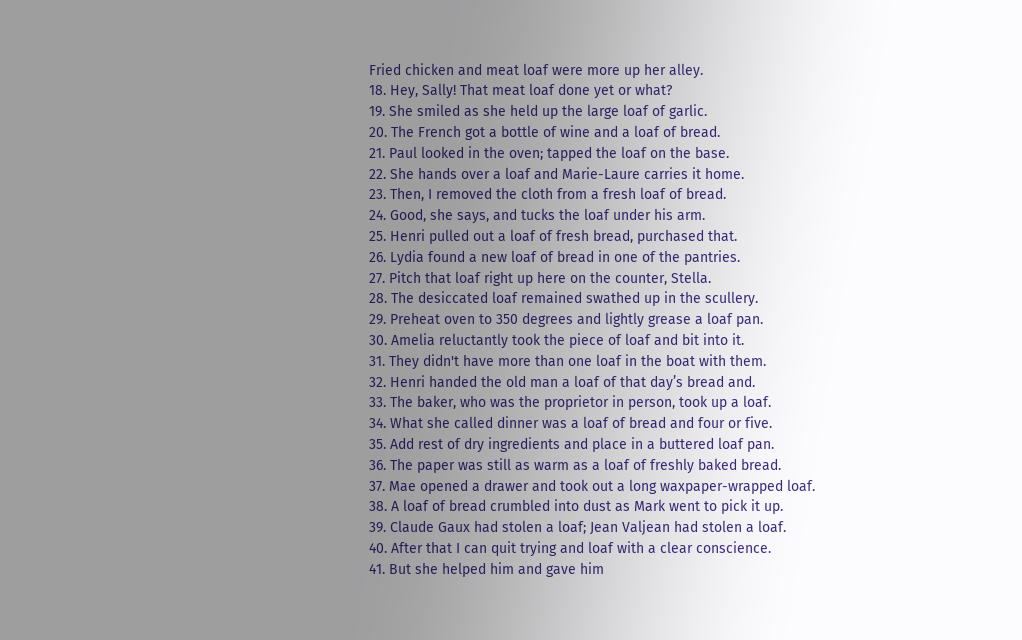Fried chicken and meat loaf were more up her alley.
18. Hey, Sally! That meat loaf done yet or what?
19. She smiled as she held up the large loaf of garlic.
20. The French got a bottle of wine and a loaf of bread.
21. Paul looked in the oven; tapped the loaf on the base.
22. She hands over a loaf and Marie-Laure carries it home.
23. Then, I removed the cloth from a fresh loaf of bread.
24. Good, she says, and tucks the loaf under his arm.
25. Henri pulled out a loaf of fresh bread, purchased that.
26. Lydia found a new loaf of bread in one of the pantries.
27. Pitch that loaf right up here on the counter, Stella.
28. The desiccated loaf remained swathed up in the scullery.
29. Preheat oven to 350 degrees and lightly grease a loaf pan.
30. Amelia reluctantly took the piece of loaf and bit into it.
31. They didn't have more than one loaf in the boat with them.
32. Henri handed the old man a loaf of that day’s bread and.
33. The baker, who was the proprietor in person, took up a loaf.
34. What she called dinner was a loaf of bread and four or five.
35. Add rest of dry ingredients and place in a buttered loaf pan.
36. The paper was still as warm as a loaf of freshly baked bread.
37. Mae opened a drawer and took out a long waxpaper-wrapped loaf.
38. A loaf of bread crumbled into dust as Mark went to pick it up.
39. Claude Gaux had stolen a loaf; Jean Valjean had stolen a loaf.
40. After that I can quit trying and loaf with a clear conscience.
41. But she helped him and gave him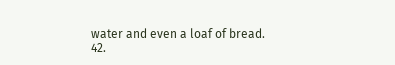water and even a loaf of bread.
42.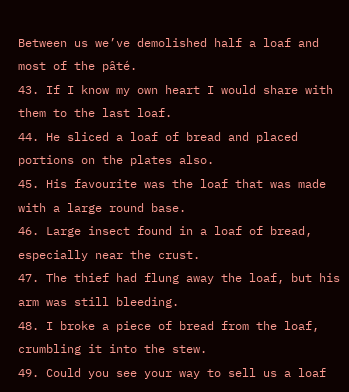Between us we’ve demolished half a loaf and most of the pâté.
43. If I know my own heart I would share with them to the last loaf.
44. He sliced a loaf of bread and placed portions on the plates also.
45. His favourite was the loaf that was made with a large round base.
46. Large insect found in a loaf of bread, especially near the crust.
47. The thief had flung away the loaf, but his arm was still bleeding.
48. I broke a piece of bread from the loaf, crumbling it into the stew.
49. Could you see your way to sell us a loaf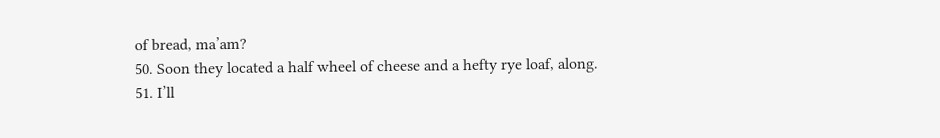of bread, ma’am?
50. Soon they located a half wheel of cheese and a hefty rye loaf, along.
51. I’ll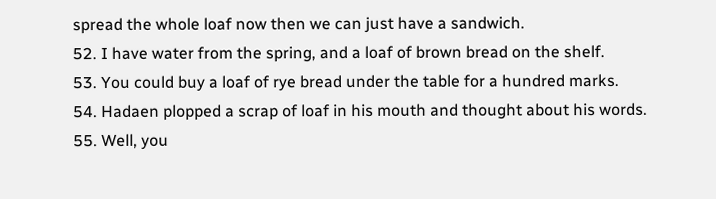spread the whole loaf now then we can just have a sandwich.
52. I have water from the spring, and a loaf of brown bread on the shelf.
53. You could buy a loaf of rye bread under the table for a hundred marks.
54. Hadaen plopped a scrap of loaf in his mouth and thought about his words.
55. Well, you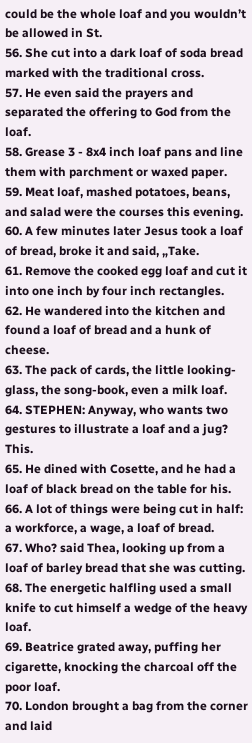could be the whole loaf and you wouldn’t be allowed in St.
56. She cut into a dark loaf of soda bread marked with the traditional cross.
57. He even said the prayers and separated the offering to God from the loaf.
58. Grease 3 - 8x4 inch loaf pans and line them with parchment or waxed paper.
59. Meat loaf, mashed potatoes, beans, and salad were the courses this evening.
60. A few minutes later Jesus took a loaf of bread, broke it and said, „Take.
61. Remove the cooked egg loaf and cut it into one inch by four inch rectangles.
62. He wandered into the kitchen and found a loaf of bread and a hunk of cheese.
63. The pack of cards, the little looking-glass, the song-book, even a milk loaf.
64. STEPHEN: Anyway, who wants two gestures to illustrate a loaf and a jug? This.
65. He dined with Cosette, and he had a loaf of black bread on the table for his.
66. A lot of things were being cut in half: a workforce, a wage, a loaf of bread.
67. Who? said Thea, looking up from a loaf of barley bread that she was cutting.
68. The energetic halfling used a small knife to cut himself a wedge of the heavy loaf.
69. Beatrice grated away, puffing her cigarette, knocking the charcoal off the poor loaf.
70. London brought a bag from the corner and laid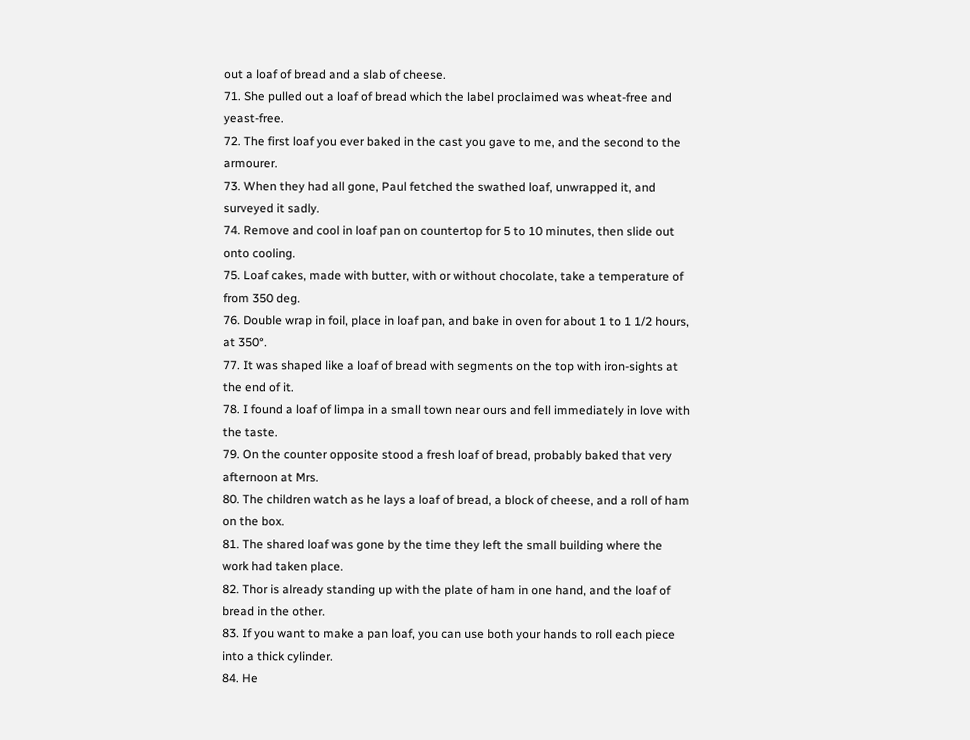out a loaf of bread and a slab of cheese.
71. She pulled out a loaf of bread which the label proclaimed was wheat-free and yeast-free.
72. The first loaf you ever baked in the cast you gave to me, and the second to the armourer.
73. When they had all gone, Paul fetched the swathed loaf, unwrapped it, and surveyed it sadly.
74. Remove and cool in loaf pan on countertop for 5 to 10 minutes, then slide out onto cooling.
75. Loaf cakes, made with butter, with or without chocolate, take a temperature of from 350 deg.
76. Double wrap in foil, place in loaf pan, and bake in oven for about 1 to 1 1/2 hours, at 350°.
77. It was shaped like a loaf of bread with segments on the top with iron-sights at the end of it.
78. I found a loaf of limpa in a small town near ours and fell immediately in love with the taste.
79. On the counter opposite stood a fresh loaf of bread, probably baked that very afternoon at Mrs.
80. The children watch as he lays a loaf of bread, a block of cheese, and a roll of ham on the box.
81. The shared loaf was gone by the time they left the small building where the work had taken place.
82. Thor is already standing up with the plate of ham in one hand, and the loaf of bread in the other.
83. If you want to make a pan loaf, you can use both your hands to roll each piece into a thick cylinder.
84. He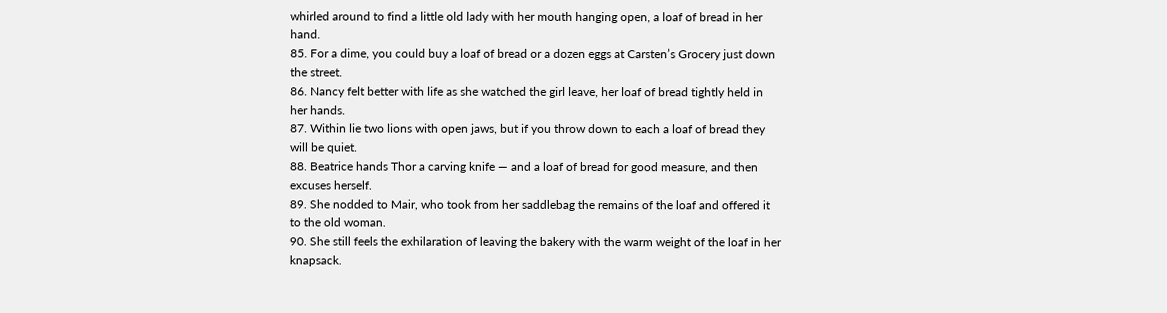whirled around to find a little old lady with her mouth hanging open, a loaf of bread in her hand.
85. For a dime, you could buy a loaf of bread or a dozen eggs at Carsten’s Grocery just down the street.
86. Nancy felt better with life as she watched the girl leave, her loaf of bread tightly held in her hands.
87. Within lie two lions with open jaws, but if you throw down to each a loaf of bread they will be quiet.
88. Beatrice hands Thor a carving knife — and a loaf of bread for good measure, and then excuses herself.
89. She nodded to Mair, who took from her saddlebag the remains of the loaf and offered it to the old woman.
90. She still feels the exhilaration of leaving the bakery with the warm weight of the loaf in her knapsack.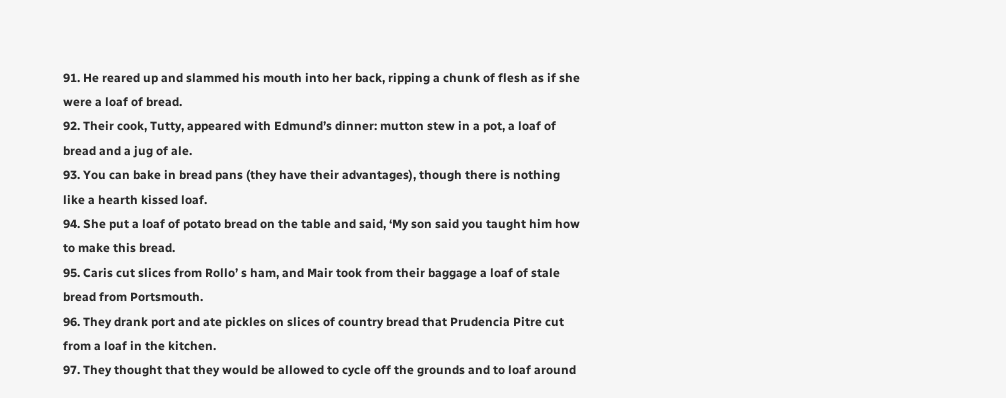91. He reared up and slammed his mouth into her back, ripping a chunk of flesh as if she were a loaf of bread.
92. Their cook, Tutty, appeared with Edmund’s dinner: mutton stew in a pot, a loaf of bread and a jug of ale.
93. You can bake in bread pans (they have their advantages), though there is nothing like a hearth kissed loaf.
94. She put a loaf of potato bread on the table and said, ‘My son said you taught him how to make this bread.
95. Caris cut slices from Rollo’ s ham, and Mair took from their baggage a loaf of stale bread from Portsmouth.
96. They drank port and ate pickles on slices of country bread that Prudencia Pitre cut from a loaf in the kitchen.
97. They thought that they would be allowed to cycle off the grounds and to loaf around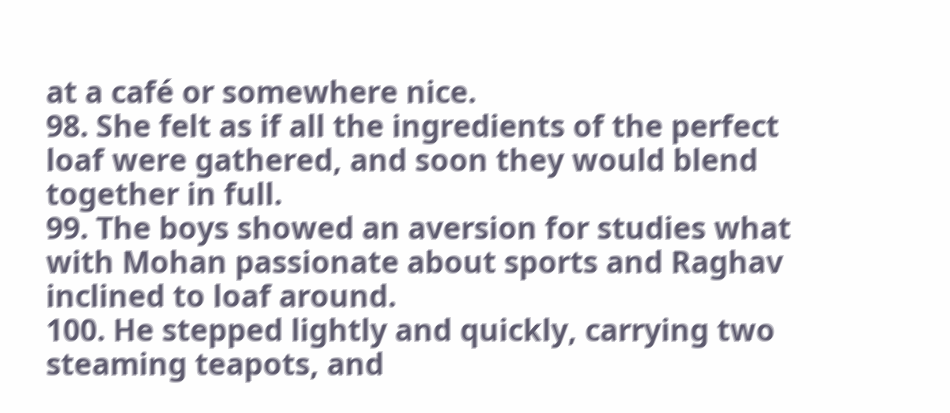at a café or somewhere nice.
98. She felt as if all the ingredients of the perfect loaf were gathered, and soon they would blend together in full.
99. The boys showed an aversion for studies what with Mohan passionate about sports and Raghav inclined to loaf around.
100. He stepped lightly and quickly, carrying two steaming teapots, and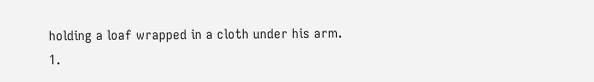holding a loaf wrapped in a cloth under his arm.
1.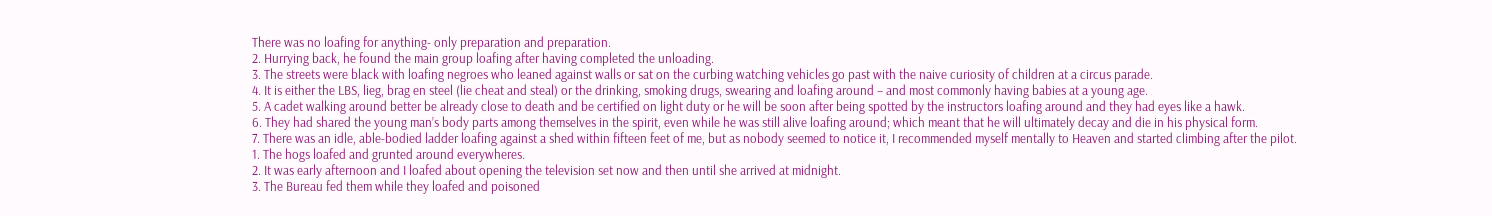There was no loafing for anything- only preparation and preparation.
2. Hurrying back, he found the main group loafing after having completed the unloading.
3. The streets were black with loafing negroes who leaned against walls or sat on the curbing watching vehicles go past with the naive curiosity of children at a circus parade.
4. It is either the LBS, lieg, brag en steel (lie cheat and steal) or the drinking, smoking drugs, swearing and loafing around – and most commonly having babies at a young age.
5. A cadet walking around better be already close to death and be certified on light duty or he will be soon after being spotted by the instructors loafing around and they had eyes like a hawk.
6. They had shared the young man’s body parts among themselves in the spirit, even while he was still alive loafing around; which meant that he will ultimately decay and die in his physical form.
7. There was an idle, able-bodied ladder loafing against a shed within fifteen feet of me, but as nobody seemed to notice it, I recommended myself mentally to Heaven and started climbing after the pilot.
1. The hogs loafed and grunted around everywheres.
2. It was early afternoon and I loafed about opening the television set now and then until she arrived at midnight.
3. The Bureau fed them while they loafed and poisoned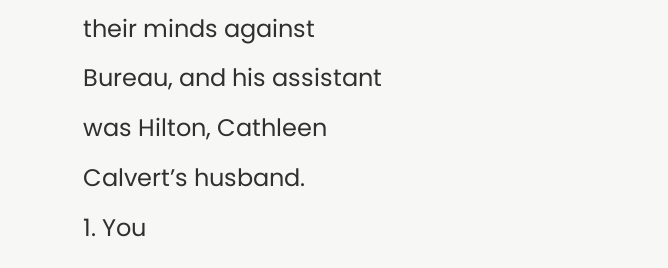their minds against Bureau, and his assistant was Hilton, Cathleen Calvert’s husband.
1. You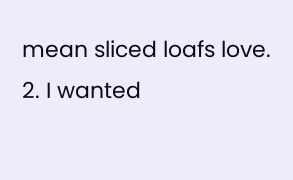mean sliced loafs love.
2. I wanted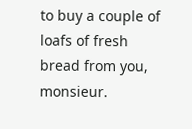to buy a couple of loafs of fresh bread from you, monsieur.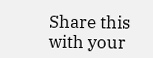Share this with your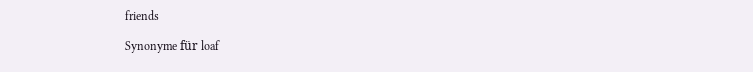friends

Synonyme für loaf